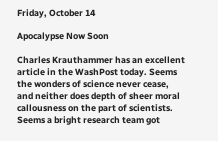Friday, October 14

Apocalypse Now Soon

Charles Krauthammer has an excellent article in the WashPost today. Seems the wonders of science never cease, and neither does depth of sheer moral callousness on the part of scientists. Seems a bright research team got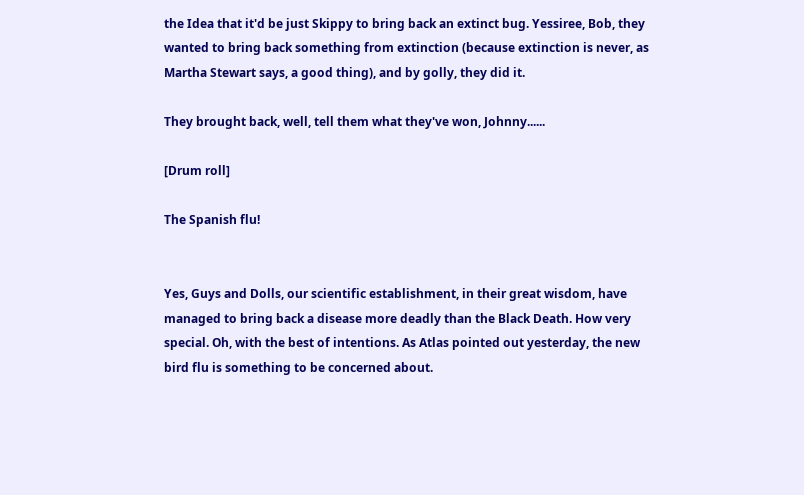the Idea that it'd be just Skippy to bring back an extinct bug. Yessiree, Bob, they wanted to bring back something from extinction (because extinction is never, as Martha Stewart says, a good thing), and by golly, they did it.

They brought back, well, tell them what they've won, Johnny......

[Drum roll]

The Spanish flu!


Yes, Guys and Dolls, our scientific establishment, in their great wisdom, have managed to bring back a disease more deadly than the Black Death. How very special. Oh, with the best of intentions. As Atlas pointed out yesterday, the new bird flu is something to be concerned about.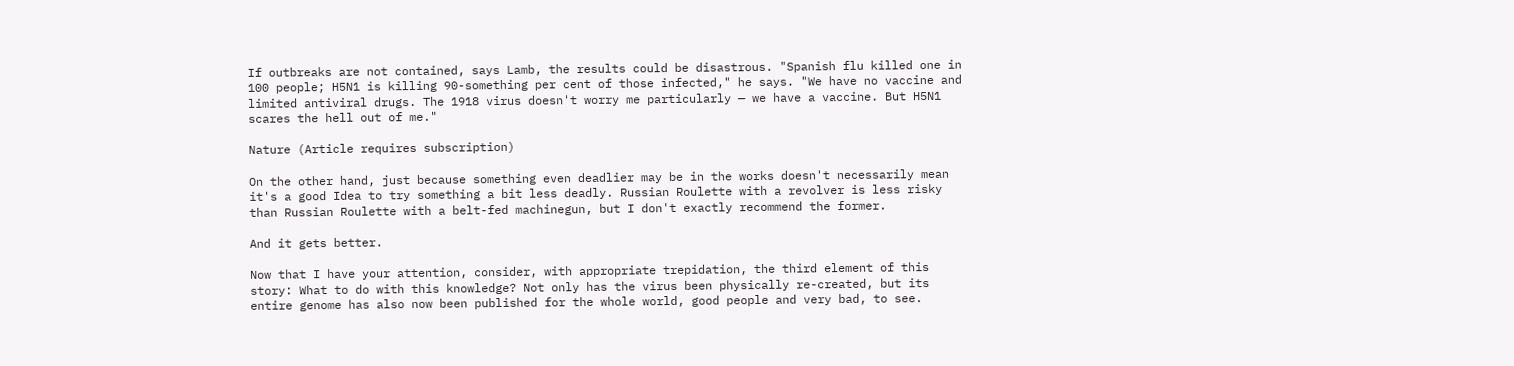If outbreaks are not contained, says Lamb, the results could be disastrous. "Spanish flu killed one in 100 people; H5N1 is killing 90-something per cent of those infected," he says. "We have no vaccine and limited antiviral drugs. The 1918 virus doesn't worry me particularly — we have a vaccine. But H5N1 scares the hell out of me."

Nature (Article requires subscription)

On the other hand, just because something even deadlier may be in the works doesn't necessarily mean it's a good Idea to try something a bit less deadly. Russian Roulette with a revolver is less risky than Russian Roulette with a belt-fed machinegun, but I don't exactly recommend the former.

And it gets better.

Now that I have your attention, consider, with appropriate trepidation, the third element of this story: What to do with this knowledge? Not only has the virus been physically re-created, but its entire genome has also now been published for the whole world, good people and very bad, to see.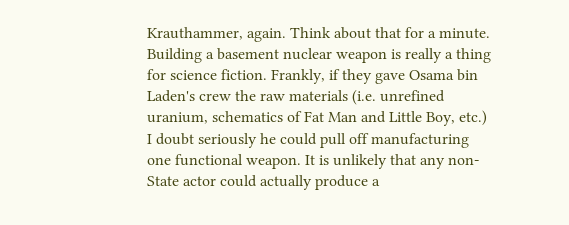Krauthammer, again. Think about that for a minute. Building a basement nuclear weapon is really a thing for science fiction. Frankly, if they gave Osama bin Laden's crew the raw materials (i.e. unrefined uranium, schematics of Fat Man and Little Boy, etc.) I doubt seriously he could pull off manufacturing one functional weapon. It is unlikely that any non-State actor could actually produce a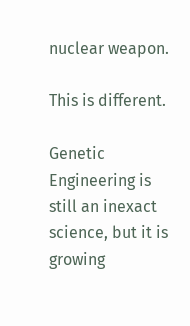nuclear weapon.

This is different.

Genetic Engineering is still an inexact science, but it is growing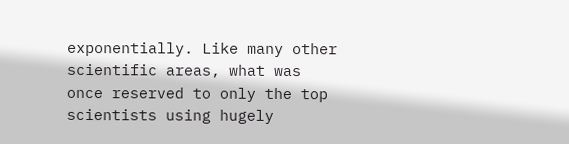exponentially. Like many other scientific areas, what was once reserved to only the top scientists using hugely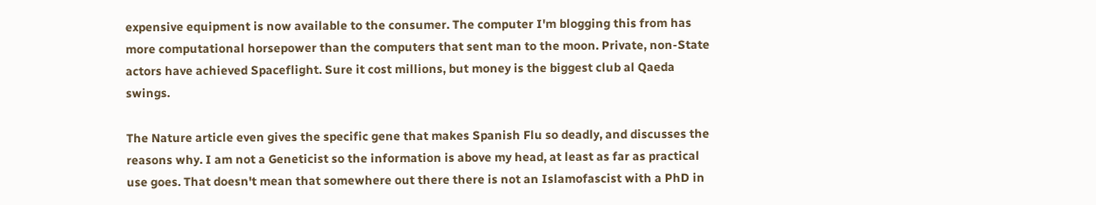expensive equipment is now available to the consumer. The computer I'm blogging this from has more computational horsepower than the computers that sent man to the moon. Private, non-State actors have achieved Spaceflight. Sure it cost millions, but money is the biggest club al Qaeda swings.

The Nature article even gives the specific gene that makes Spanish Flu so deadly, and discusses the reasons why. I am not a Geneticist so the information is above my head, at least as far as practical use goes. That doesn't mean that somewhere out there there is not an Islamofascist with a PhD in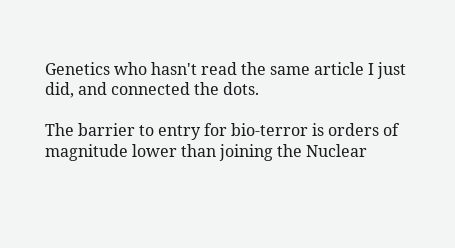Genetics who hasn't read the same article I just did, and connected the dots.

The barrier to entry for bio-terror is orders of magnitude lower than joining the Nuclear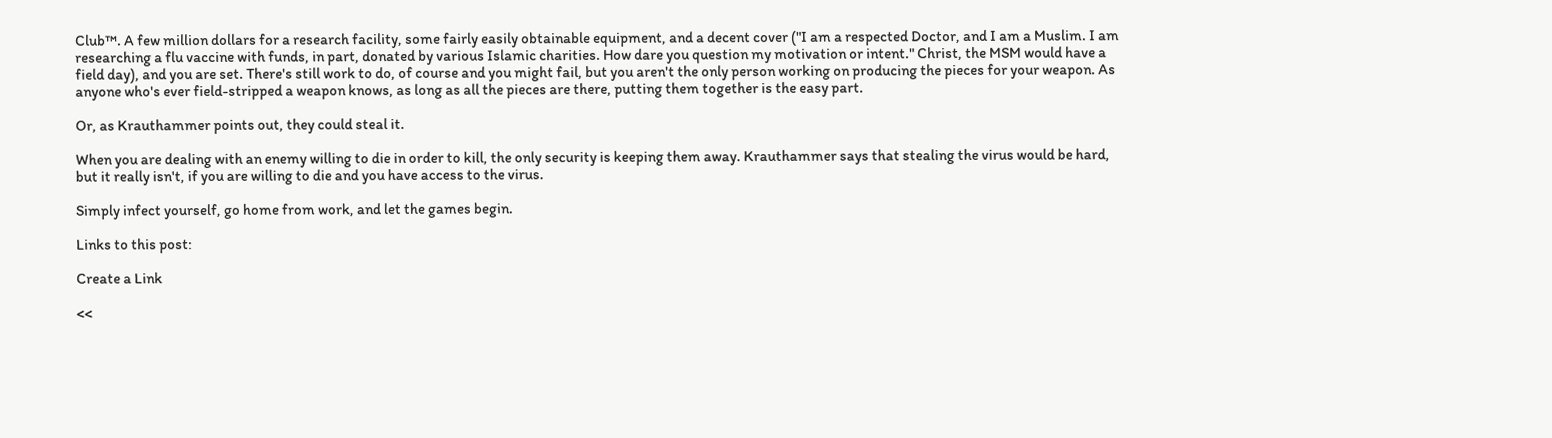Club™. A few million dollars for a research facility, some fairly easily obtainable equipment, and a decent cover ("I am a respected Doctor, and I am a Muslim. I am researching a flu vaccine with funds, in part, donated by various Islamic charities. How dare you question my motivation or intent." Christ, the MSM would have a field day), and you are set. There's still work to do, of course and you might fail, but you aren't the only person working on producing the pieces for your weapon. As anyone who's ever field-stripped a weapon knows, as long as all the pieces are there, putting them together is the easy part.

Or, as Krauthammer points out, they could steal it.

When you are dealing with an enemy willing to die in order to kill, the only security is keeping them away. Krauthammer says that stealing the virus would be hard, but it really isn't, if you are willing to die and you have access to the virus.

Simply infect yourself, go home from work, and let the games begin.

Links to this post:

Create a Link

<<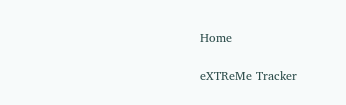Home

eXTReMe Tracker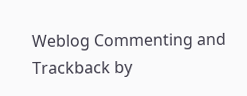Weblog Commenting and Trackback by